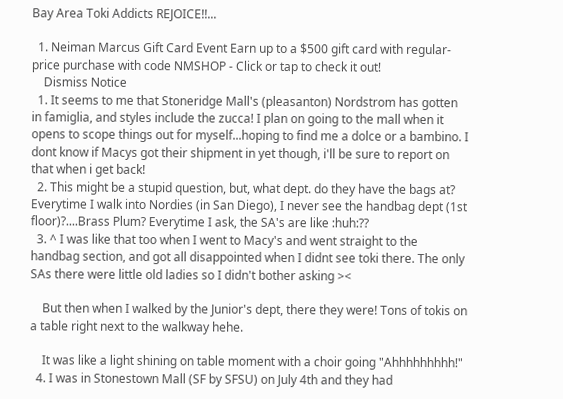Bay Area Toki Addicts REJOICE!!...

  1. Neiman Marcus Gift Card Event Earn up to a $500 gift card with regular-price purchase with code NMSHOP - Click or tap to check it out!
    Dismiss Notice
  1. It seems to me that Stoneridge Mall's (pleasanton) Nordstrom has gotten in famiglia, and styles include the zucca! I plan on going to the mall when it opens to scope things out for myself...hoping to find me a dolce or a bambino. I dont know if Macys got their shipment in yet though, i'll be sure to report on that when i get back!
  2. This might be a stupid question, but, what dept. do they have the bags at? Everytime I walk into Nordies (in San Diego), I never see the handbag dept (1st floor)?....Brass Plum? Everytime I ask, the SA's are like :huh:??
  3. ^ I was like that too when I went to Macy's and went straight to the handbag section, and got all disappointed when I didnt see toki there. The only SAs there were little old ladies so I didn't bother asking ><

    But then when I walked by the Junior's dept, there they were! Tons of tokis on a table right next to the walkway hehe.

    It was like a light shining on table moment with a choir going "Ahhhhhhhhh!"
  4. I was in Stonestown Mall (SF by SFSU) on July 4th and they had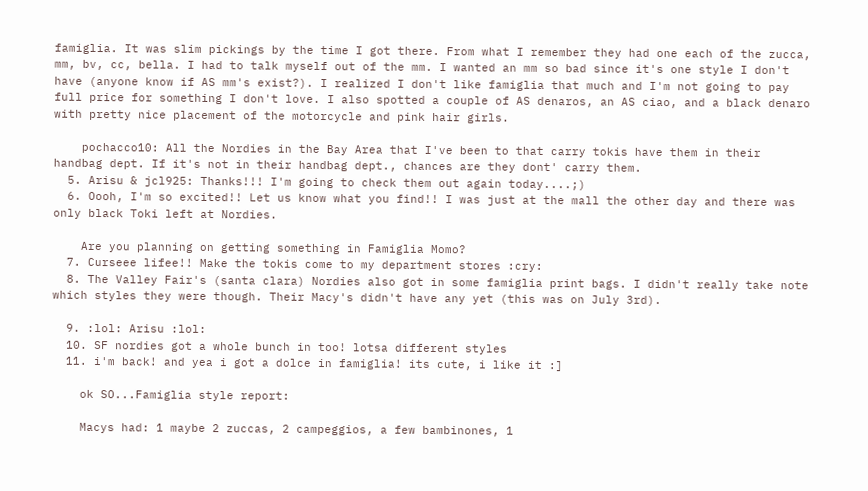famiglia. It was slim pickings by the time I got there. From what I remember they had one each of the zucca, mm, bv, cc, bella. I had to talk myself out of the mm. I wanted an mm so bad since it's one style I don't have (anyone know if AS mm's exist?). I realized I don't like famiglia that much and I'm not going to pay full price for something I don't love. I also spotted a couple of AS denaros, an AS ciao, and a black denaro with pretty nice placement of the motorcycle and pink hair girls.

    pochacco10: All the Nordies in the Bay Area that I've been to that carry tokis have them in their handbag dept. If it's not in their handbag dept., chances are they dont' carry them.
  5. Arisu & jcl925: Thanks!!! I'm going to check them out again today....;)
  6. Oooh, I'm so excited!! Let us know what you find!! I was just at the mall the other day and there was only black Toki left at Nordies.

    Are you planning on getting something in Famiglia Momo?
  7. Curseee lifee!! Make the tokis come to my department stores :cry:
  8. The Valley Fair's (santa clara) Nordies also got in some famiglia print bags. I didn't really take note which styles they were though. Their Macy's didn't have any yet (this was on July 3rd).

  9. :lol: Arisu :lol:
  10. SF nordies got a whole bunch in too! lotsa different styles
  11. i'm back! and yea i got a dolce in famiglia! its cute, i like it :]

    ok SO...Famiglia style report:

    Macys had: 1 maybe 2 zuccas, 2 campeggios, a few bambinones, 1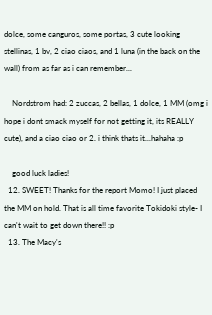dolce, some canguros, some portas, 3 cute looking stellinas, 1 bv, 2 ciao ciaos, and 1 luna (in the back on the wall) from as far as i can remember...

    Nordstrom had: 2 zuccas, 2 bellas, 1 dolce, 1 MM (omg i hope i dont smack myself for not getting it, its REALLY cute), and a ciao ciao or 2. i think thats it...hahaha :p

    good luck ladies!
  12. SWEET! Thanks for the report Momo! I just placed the MM on hold. That is all time favorite Tokidoki style- I can't wait to get down there!! :p
  13. The Macy's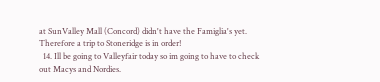at SunValley Mall (Concord) didn't have the Famiglia's yet. Therefore a trip to Stoneridge is in order!
  14. Ill be going to Valleyfair today so im going to have to check out Macys and Nordies.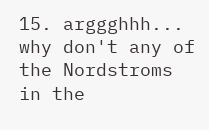15. arggghhh... why don't any of the Nordstroms in the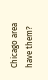Chicago area have them?